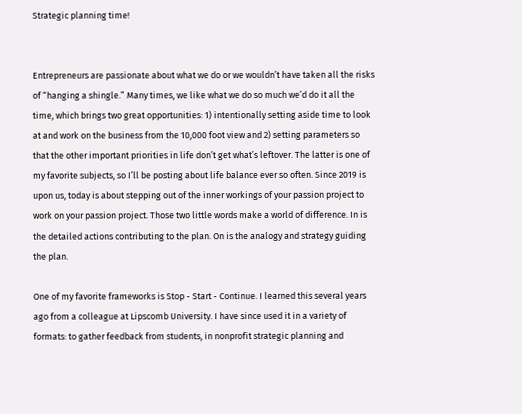Strategic planning time!


Entrepreneurs are passionate about what we do or we wouldn’t have taken all the risks of “hanging a shingle.” Many times, we like what we do so much we’d do it all the time, which brings two great opportunities: 1) intentionally setting aside time to look at and work on the business from the 10,000 foot view and 2) setting parameters so that the other important priorities in life don’t get what’s leftover. The latter is one of my favorite subjects, so I’ll be posting about life balance ever so often. Since 2019 is upon us, today is about stepping out of the inner workings of your passion project to work on your passion project. Those two little words make a world of difference. In is the detailed actions contributing to the plan. On is the analogy and strategy guiding the plan.

One of my favorite frameworks is Stop - Start - Continue. I learned this several years ago from a colleague at Lipscomb University. I have since used it in a variety of formats: to gather feedback from students, in nonprofit strategic planning and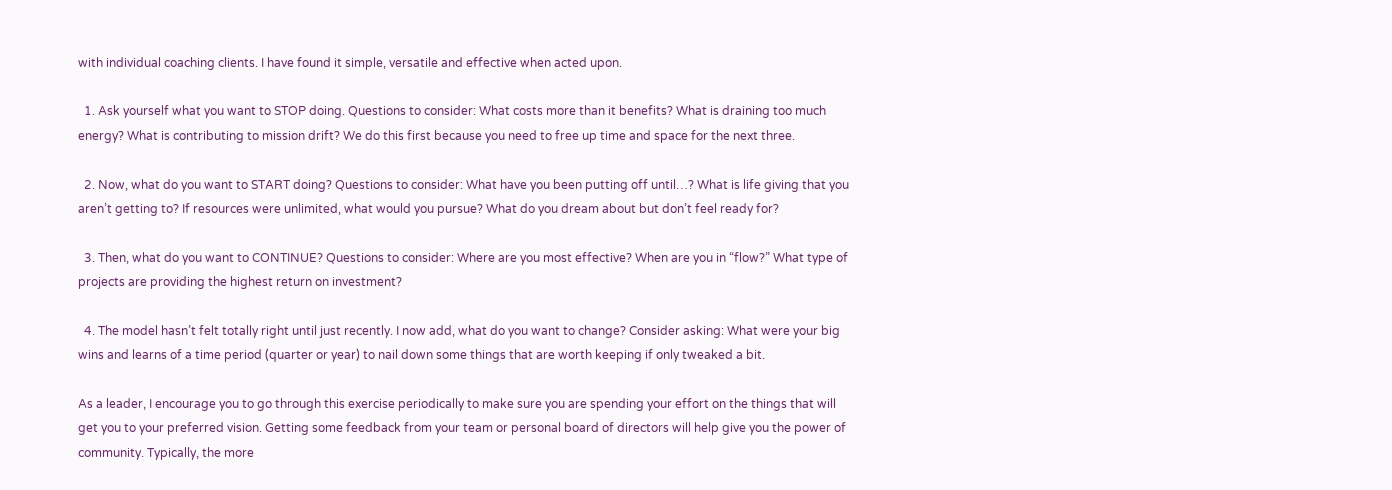with individual coaching clients. I have found it simple, versatile and effective when acted upon.

  1. Ask yourself what you want to STOP doing. Questions to consider: What costs more than it benefits? What is draining too much energy? What is contributing to mission drift? We do this first because you need to free up time and space for the next three.

  2. Now, what do you want to START doing? Questions to consider: What have you been putting off until…? What is life giving that you aren’t getting to? If resources were unlimited, what would you pursue? What do you dream about but don’t feel ready for?

  3. Then, what do you want to CONTINUE? Questions to consider: Where are you most effective? When are you in “flow?” What type of projects are providing the highest return on investment?

  4. The model hasn’t felt totally right until just recently. I now add, what do you want to change? Consider asking: What were your big wins and learns of a time period (quarter or year) to nail down some things that are worth keeping if only tweaked a bit.

As a leader, I encourage you to go through this exercise periodically to make sure you are spending your effort on the things that will get you to your preferred vision. Getting some feedback from your team or personal board of directors will help give you the power of community. Typically, the more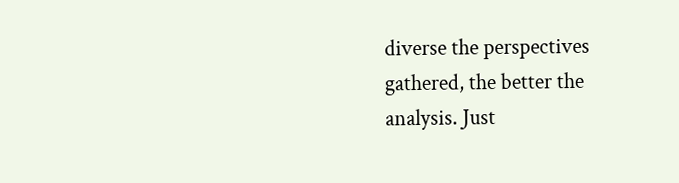diverse the perspectives gathered, the better the analysis. Just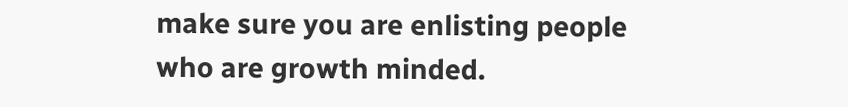make sure you are enlisting people who are growth minded.